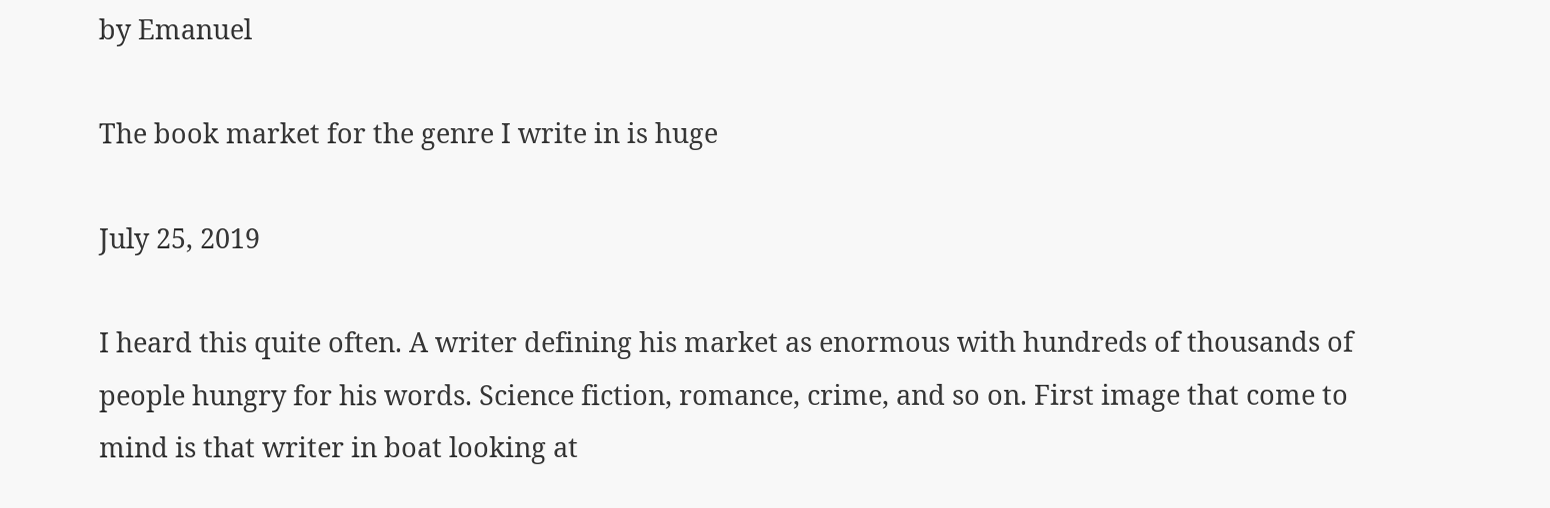by Emanuel

The book market for the genre I write in is huge

July 25, 2019

I heard this quite often. A writer defining his market as enormous with hundreds of thousands of people hungry for his words. Science fiction, romance, crime, and so on. First image that come to mind is that writer in boat looking at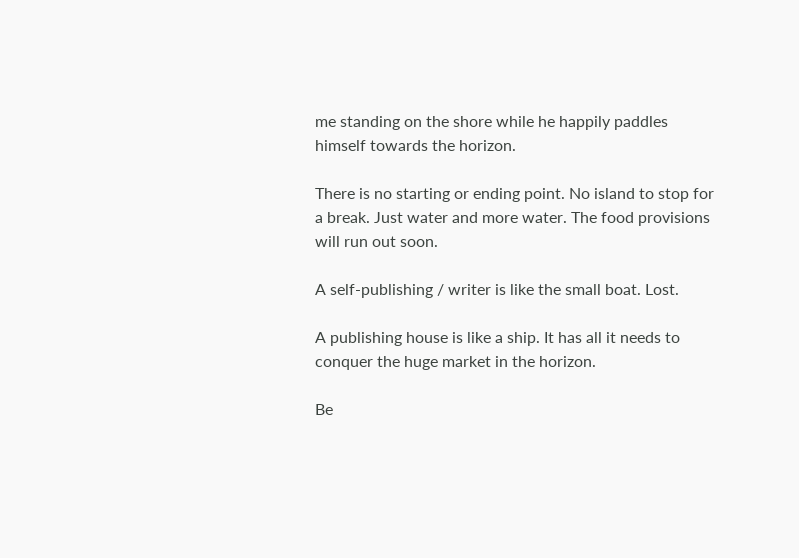me standing on the shore while he happily paddles himself towards the horizon.

There is no starting or ending point. No island to stop for a break. Just water and more water. The food provisions will run out soon.

A self-publishing / writer is like the small boat. Lost.

A publishing house is like a ship. It has all it needs to conquer the huge market in the horizon.

Be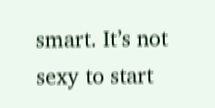smart. It’s not sexy to start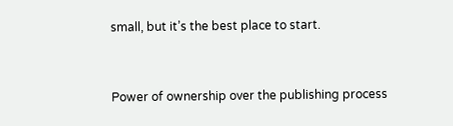small, but it’s the best place to start.


Power of ownership over the publishing process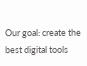Our goal: create the best digital tools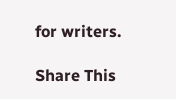for writers.

Share This